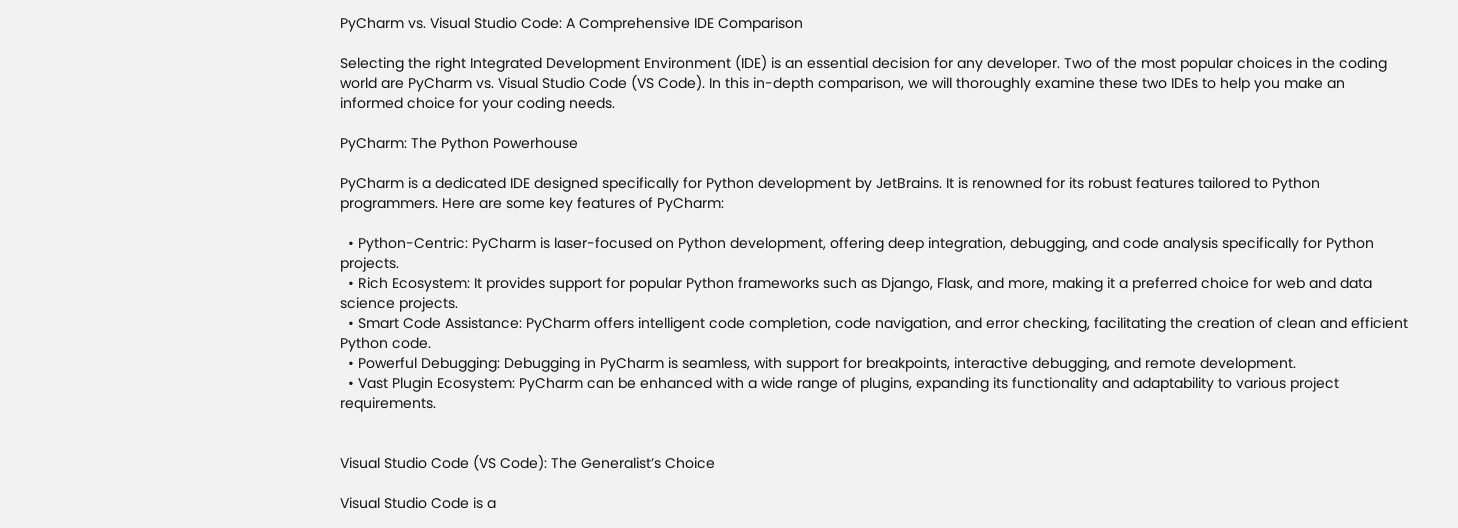PyCharm vs. Visual Studio Code: A Comprehensive IDE Comparison

Selecting the right Integrated Development Environment (IDE) is an essential decision for any developer. Two of the most popular choices in the coding world are PyCharm vs. Visual Studio Code (VS Code). In this in-depth comparison, we will thoroughly examine these two IDEs to help you make an informed choice for your coding needs.

PyCharm: The Python Powerhouse

PyCharm is a dedicated IDE designed specifically for Python development by JetBrains. It is renowned for its robust features tailored to Python programmers. Here are some key features of PyCharm:

  • Python-Centric: PyCharm is laser-focused on Python development, offering deep integration, debugging, and code analysis specifically for Python projects.
  • Rich Ecosystem: It provides support for popular Python frameworks such as Django, Flask, and more, making it a preferred choice for web and data science projects.
  • Smart Code Assistance: PyCharm offers intelligent code completion, code navigation, and error checking, facilitating the creation of clean and efficient Python code.
  • Powerful Debugging: Debugging in PyCharm is seamless, with support for breakpoints, interactive debugging, and remote development.
  • Vast Plugin Ecosystem: PyCharm can be enhanced with a wide range of plugins, expanding its functionality and adaptability to various project requirements.


Visual Studio Code (VS Code): The Generalist’s Choice

Visual Studio Code is a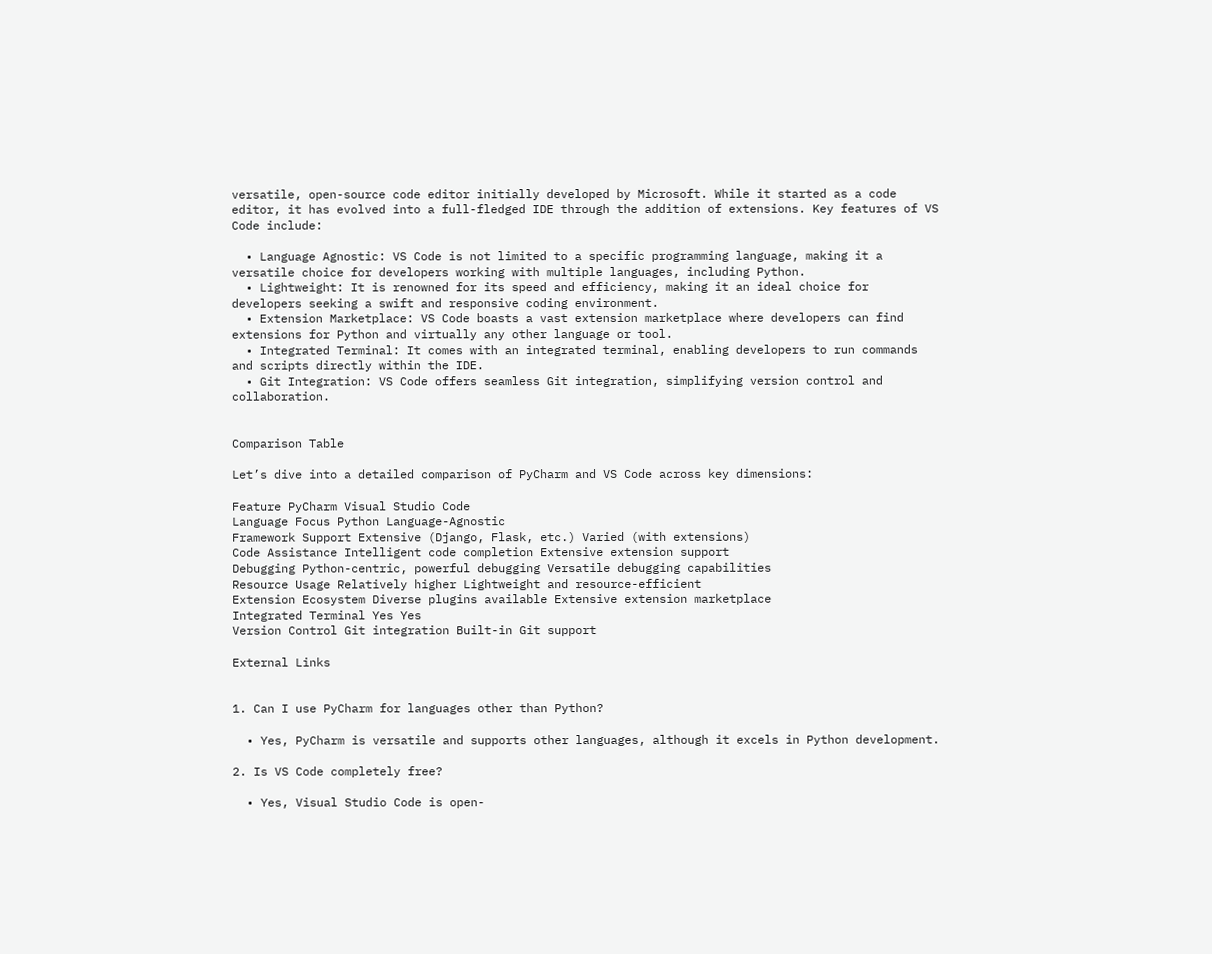versatile, open-source code editor initially developed by Microsoft. While it started as a code editor, it has evolved into a full-fledged IDE through the addition of extensions. Key features of VS Code include:

  • Language Agnostic: VS Code is not limited to a specific programming language, making it a versatile choice for developers working with multiple languages, including Python.
  • Lightweight: It is renowned for its speed and efficiency, making it an ideal choice for developers seeking a swift and responsive coding environment.
  • Extension Marketplace: VS Code boasts a vast extension marketplace where developers can find extensions for Python and virtually any other language or tool.
  • Integrated Terminal: It comes with an integrated terminal, enabling developers to run commands and scripts directly within the IDE.
  • Git Integration: VS Code offers seamless Git integration, simplifying version control and collaboration.


Comparison Table

Let’s dive into a detailed comparison of PyCharm and VS Code across key dimensions:

Feature PyCharm Visual Studio Code
Language Focus Python Language-Agnostic
Framework Support Extensive (Django, Flask, etc.) Varied (with extensions)
Code Assistance Intelligent code completion Extensive extension support
Debugging Python-centric, powerful debugging Versatile debugging capabilities
Resource Usage Relatively higher Lightweight and resource-efficient
Extension Ecosystem Diverse plugins available Extensive extension marketplace
Integrated Terminal Yes Yes
Version Control Git integration Built-in Git support

External Links


1. Can I use PyCharm for languages other than Python?

  • Yes, PyCharm is versatile and supports other languages, although it excels in Python development.

2. Is VS Code completely free?

  • Yes, Visual Studio Code is open-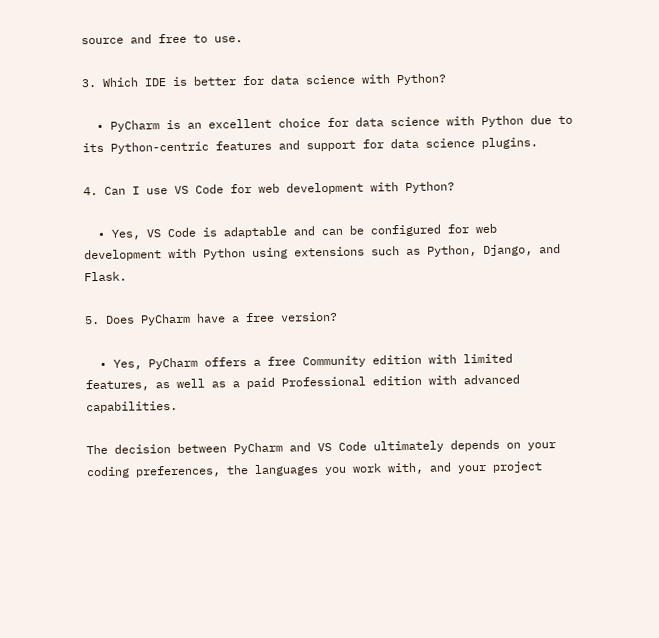source and free to use.

3. Which IDE is better for data science with Python?

  • PyCharm is an excellent choice for data science with Python due to its Python-centric features and support for data science plugins.

4. Can I use VS Code for web development with Python?

  • Yes, VS Code is adaptable and can be configured for web development with Python using extensions such as Python, Django, and Flask.

5. Does PyCharm have a free version?

  • Yes, PyCharm offers a free Community edition with limited features, as well as a paid Professional edition with advanced capabilities.

The decision between PyCharm and VS Code ultimately depends on your coding preferences, the languages you work with, and your project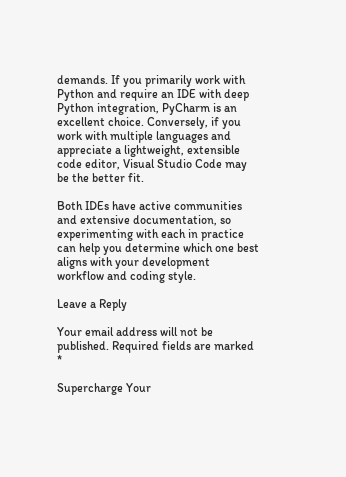demands. If you primarily work with Python and require an IDE with deep Python integration, PyCharm is an excellent choice. Conversely, if you work with multiple languages and appreciate a lightweight, extensible code editor, Visual Studio Code may be the better fit.

Both IDEs have active communities and extensive documentation, so experimenting with each in practice can help you determine which one best aligns with your development workflow and coding style.

Leave a Reply

Your email address will not be published. Required fields are marked *

Supercharge Your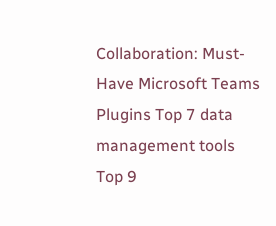Collaboration: Must-Have Microsoft Teams Plugins Top 7 data management tools Top 9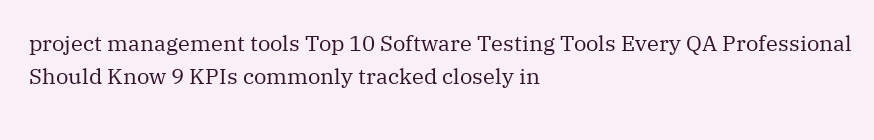project management tools Top 10 Software Testing Tools Every QA Professional Should Know 9 KPIs commonly tracked closely in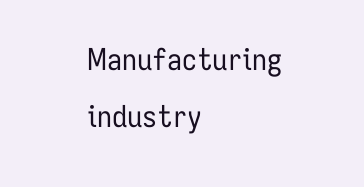Manufacturing industry